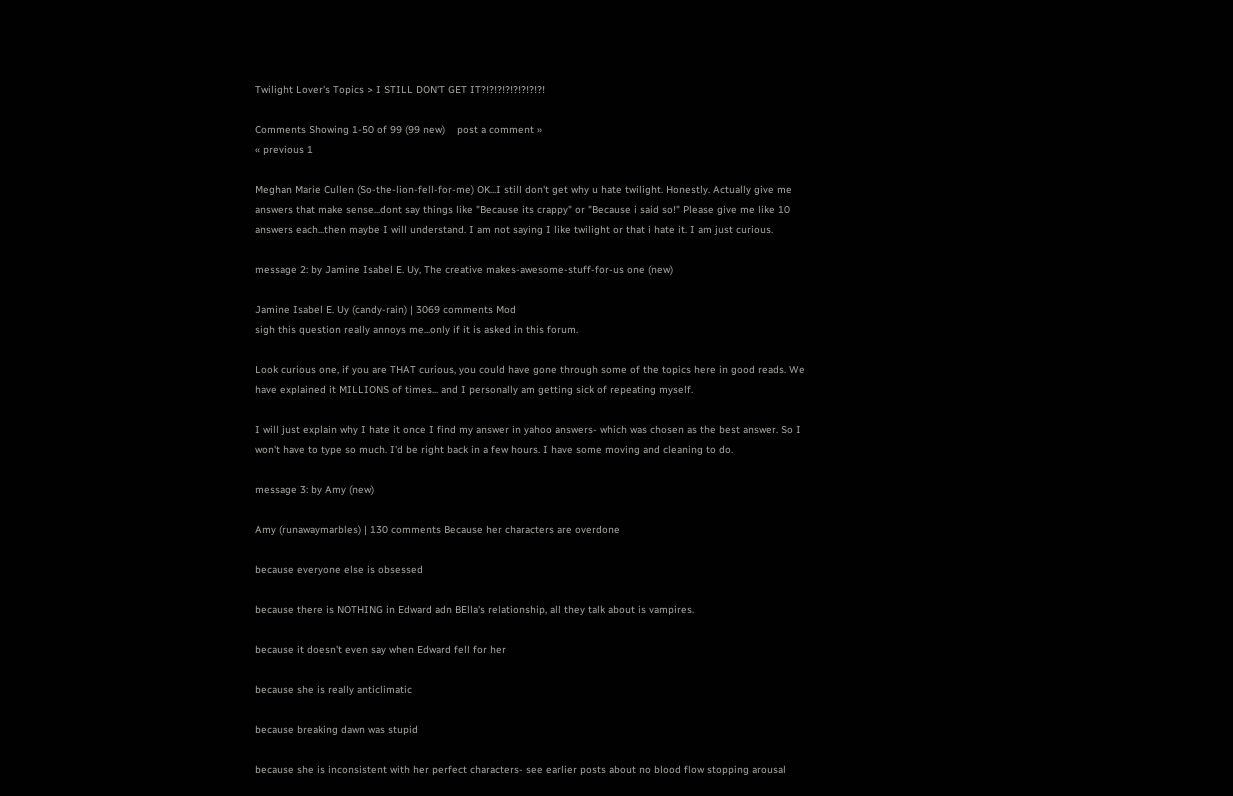Twilight Lover's Topics > I STILL DON'T GET IT?!?!?!?!?!?!?!?!

Comments Showing 1-50 of 99 (99 new)    post a comment »
« previous 1

Meghan Marie Cullen (So-the-lion-fell-for-me) OK...I still don't get why u hate twilight. Honestly. Actually give me answers that make sense...dont say things like "Because its crappy" or "Because i said so!" Please give me like 10 answers each...then maybe I will understand. I am not saying I like twilight or that i hate it. I am just curious.

message 2: by Jamine Isabel E. Uy, The creative makes-awesome-stuff-for-us one (new)

Jamine Isabel E. Uy (candy-rain) | 3069 comments Mod
sigh this question really annoys me...only if it is asked in this forum.

Look curious one, if you are THAT curious, you could have gone through some of the topics here in good reads. We have explained it MILLIONS of times... and I personally am getting sick of repeating myself.

I will just explain why I hate it once I find my answer in yahoo answers- which was chosen as the best answer. So I won't have to type so much. I'd be right back in a few hours. I have some moving and cleaning to do.

message 3: by Amy (new)

Amy (runawaymarbles) | 130 comments Because her characters are overdone

because everyone else is obsessed

because there is NOTHING in Edward adn BElla's relationship, all they talk about is vampires.

because it doesn't even say when Edward fell for her

because she is really anticlimatic

because breaking dawn was stupid

because she is inconsistent with her perfect characters- see earlier posts about no blood flow stopping arousal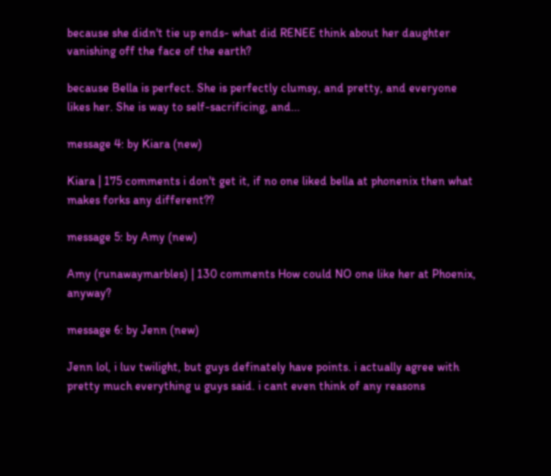because she didn't tie up ends- what did RENEE think about her daughter vanishing off the face of the earth?

because Bella is perfect. She is perfectly clumsy, and pretty, and everyone likes her. She is way to self-sacrificing, and...

message 4: by Kiara (new)

Kiara | 175 comments i don't get it, if no one liked bella at phonenix then what makes forks any different??

message 5: by Amy (new)

Amy (runawaymarbles) | 130 comments How could NO one like her at Phoenix, anyway?

message 6: by Jenn (new)

Jenn lol, i luv twilight, but guys definately have points. i actually agree with pretty much everything u guys said. i cant even think of any reasons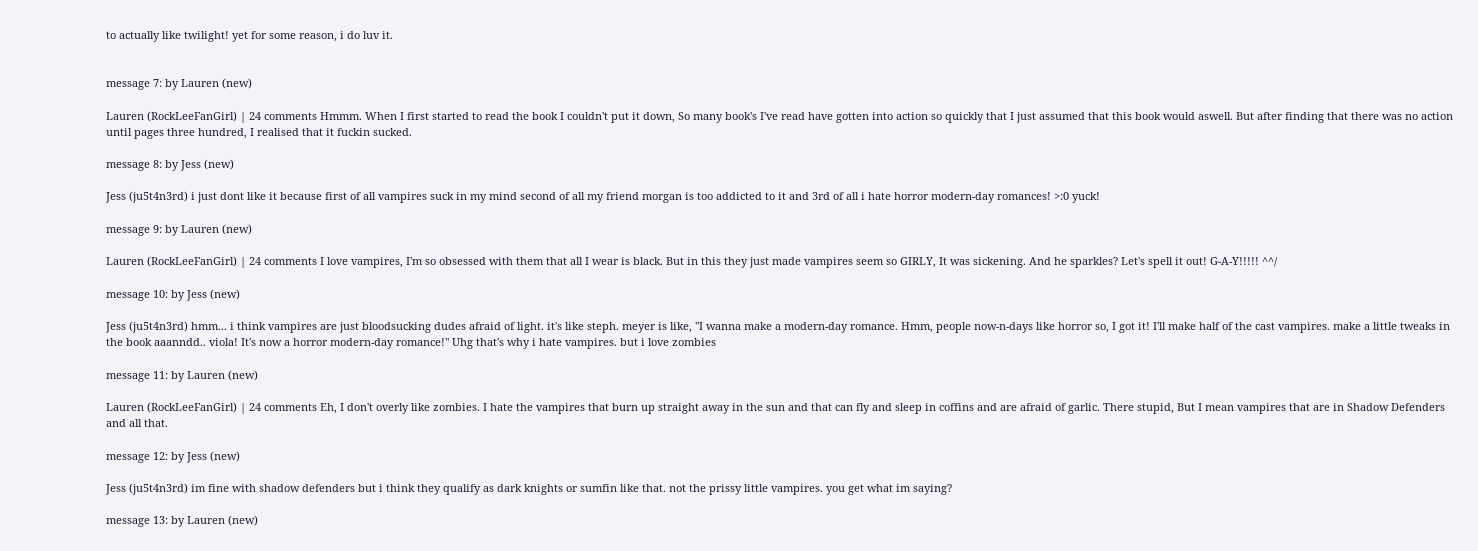to actually like twilight! yet for some reason, i do luv it.


message 7: by Lauren (new)

Lauren (RockLeeFanGirl) | 24 comments Hmmm. When I first started to read the book I couldn't put it down, So many book's I've read have gotten into action so quickly that I just assumed that this book would aswell. But after finding that there was no action until pages three hundred, I realised that it fuckin sucked.

message 8: by Jess (new)

Jess (ju5t4n3rd) i just dont like it because first of all vampires suck in my mind second of all my friend morgan is too addicted to it and 3rd of all i hate horror modern-day romances! >:0 yuck!

message 9: by Lauren (new)

Lauren (RockLeeFanGirl) | 24 comments I love vampires, I'm so obsessed with them that all I wear is black. But in this they just made vampires seem so GIRLY, It was sickening. And he sparkles? Let's spell it out! G-A-Y!!!!! ^^/

message 10: by Jess (new)

Jess (ju5t4n3rd) hmm... i think vampires are just bloodsucking dudes afraid of light. it's like steph. meyer is like, "I wanna make a modern-day romance. Hmm, people now-n-days like horror so, I got it! I'll make half of the cast vampires. make a little tweaks in the book aaanndd.. viola! It's now a horror modern-day romance!" Uhg that's why i hate vampires. but i love zombies

message 11: by Lauren (new)

Lauren (RockLeeFanGirl) | 24 comments Eh, I don't overly like zombies. I hate the vampires that burn up straight away in the sun and that can fly and sleep in coffins and are afraid of garlic. There stupid, But I mean vampires that are in Shadow Defenders and all that.

message 12: by Jess (new)

Jess (ju5t4n3rd) im fine with shadow defenders but i think they qualify as dark knights or sumfin like that. not the prissy little vampires. you get what im saying?

message 13: by Lauren (new)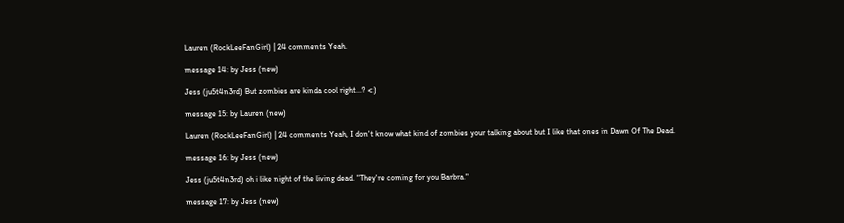Lauren (RockLeeFanGirl) | 24 comments Yeah.

message 14: by Jess (new)

Jess (ju5t4n3rd) But zombies are kinda cool right...? <:)

message 15: by Lauren (new)

Lauren (RockLeeFanGirl) | 24 comments Yeah, I don't know what kind of zombies your talking about but I like that ones in Dawn Of The Dead.

message 16: by Jess (new)

Jess (ju5t4n3rd) oh i like night of the living dead. "They're coming for you Barbra."

message 17: by Jess (new)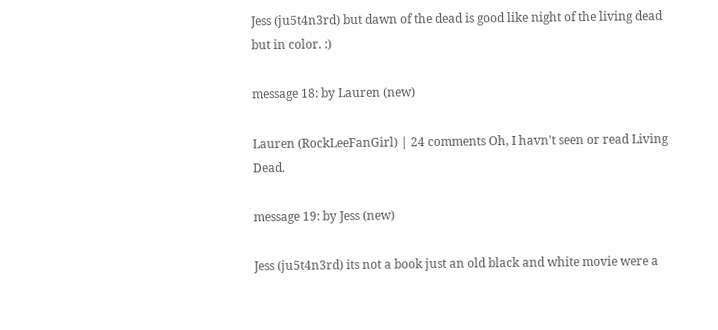Jess (ju5t4n3rd) but dawn of the dead is good like night of the living dead but in color. :)

message 18: by Lauren (new)

Lauren (RockLeeFanGirl) | 24 comments Oh, I havn't seen or read Living Dead.

message 19: by Jess (new)

Jess (ju5t4n3rd) its not a book just an old black and white movie were a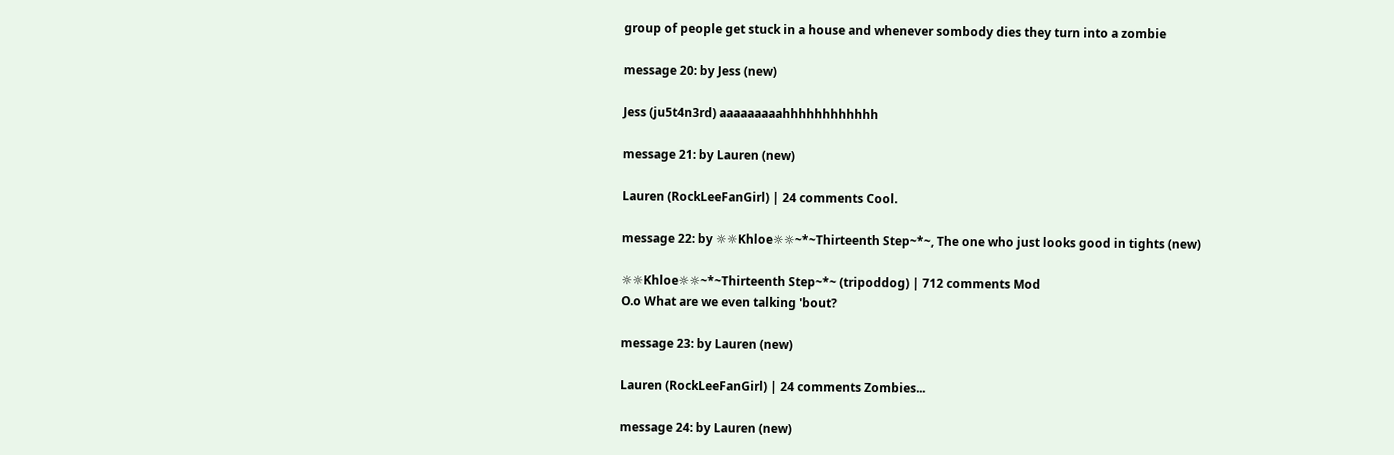group of people get stuck in a house and whenever sombody dies they turn into a zombie

message 20: by Jess (new)

Jess (ju5t4n3rd) aaaaaaaaahhhhhhhhhhhh

message 21: by Lauren (new)

Lauren (RockLeeFanGirl) | 24 comments Cool.

message 22: by ☼☼Khloe☼☼~*~Thirteenth Step~*~, The one who just looks good in tights (new)

☼☼Khloe☼☼~*~Thirteenth Step~*~ (tripoddog) | 712 comments Mod
O.o What are we even talking 'bout?

message 23: by Lauren (new)

Lauren (RockLeeFanGirl) | 24 comments Zombies...

message 24: by Lauren (new)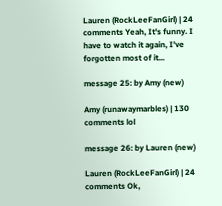Lauren (RockLeeFanGirl) | 24 comments Yeah, It's funny. I have to watch it again, I've forgotten most of it...

message 25: by Amy (new)

Amy (runawaymarbles) | 130 comments lol

message 26: by Lauren (new)

Lauren (RockLeeFanGirl) | 24 comments Ok,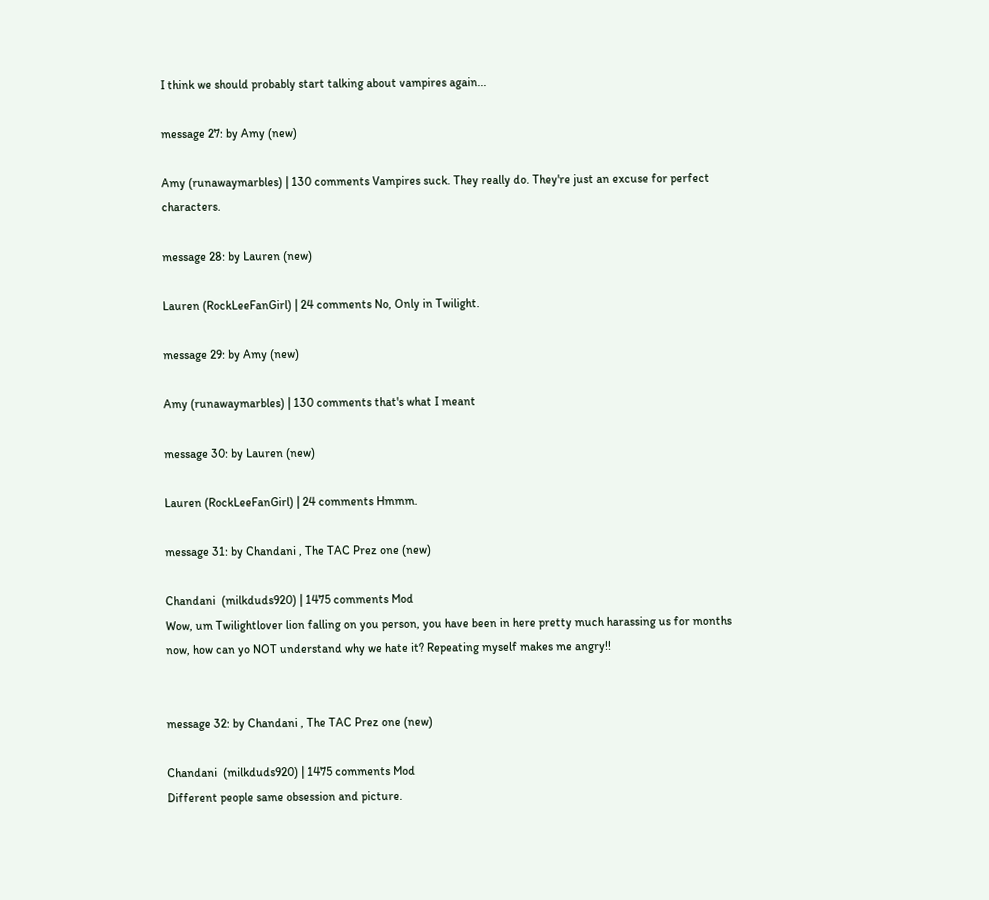I think we should probably start talking about vampires again...

message 27: by Amy (new)

Amy (runawaymarbles) | 130 comments Vampires suck. They really do. They're just an excuse for perfect characters.

message 28: by Lauren (new)

Lauren (RockLeeFanGirl) | 24 comments No, Only in Twilight.

message 29: by Amy (new)

Amy (runawaymarbles) | 130 comments that's what I meant

message 30: by Lauren (new)

Lauren (RockLeeFanGirl) | 24 comments Hmmm.

message 31: by Chandani , The TAC Prez one (new)

Chandani  (milkduds920) | 1475 comments Mod
Wow, um Twilightlover lion falling on you person, you have been in here pretty much harassing us for months now, how can yo NOT understand why we hate it? Repeating myself makes me angry!!


message 32: by Chandani , The TAC Prez one (new)

Chandani  (milkduds920) | 1475 comments Mod
Different people same obsession and picture.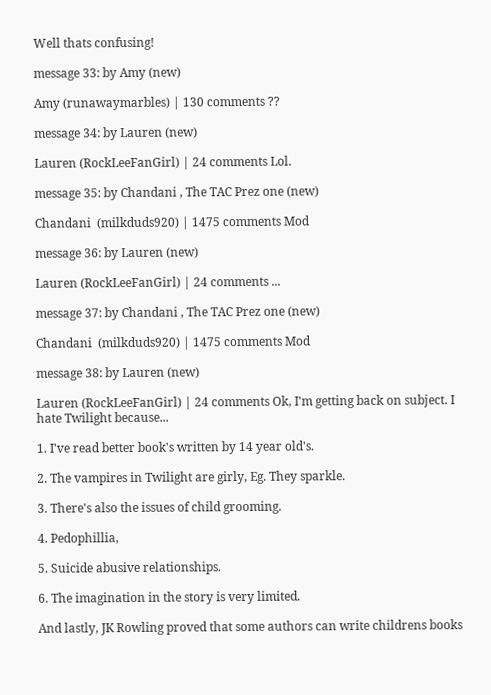Well thats confusing!

message 33: by Amy (new)

Amy (runawaymarbles) | 130 comments ??

message 34: by Lauren (new)

Lauren (RockLeeFanGirl) | 24 comments Lol.

message 35: by Chandani , The TAC Prez one (new)

Chandani  (milkduds920) | 1475 comments Mod

message 36: by Lauren (new)

Lauren (RockLeeFanGirl) | 24 comments ...

message 37: by Chandani , The TAC Prez one (new)

Chandani  (milkduds920) | 1475 comments Mod

message 38: by Lauren (new)

Lauren (RockLeeFanGirl) | 24 comments Ok, I'm getting back on subject. I hate Twilight because...

1. I've read better book's written by 14 year old's.

2. The vampires in Twilight are girly, Eg. They sparkle.

3. There's also the issues of child grooming.

4. Pedophillia,

5. Suicide abusive relationships.

6. The imagination in the story is very limited.

And lastly, JK Rowling proved that some authors can write childrens books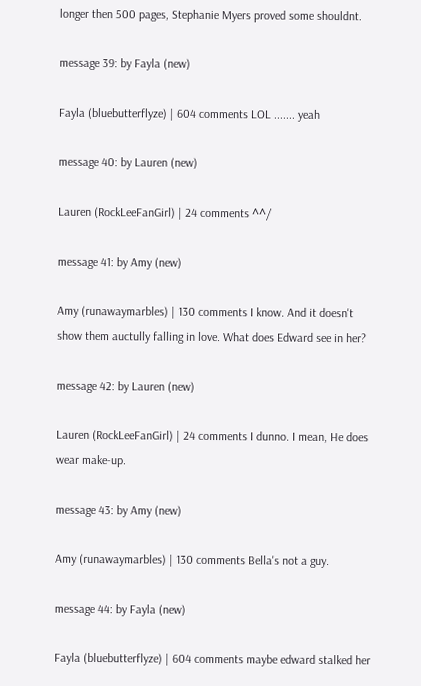longer then 500 pages, Stephanie Myers proved some shouldnt.

message 39: by Fayla (new)

Fayla (bluebutterflyze) | 604 comments LOL ....... yeah

message 40: by Lauren (new)

Lauren (RockLeeFanGirl) | 24 comments ^^/

message 41: by Amy (new)

Amy (runawaymarbles) | 130 comments I know. And it doesn't show them auctully falling in love. What does Edward see in her?

message 42: by Lauren (new)

Lauren (RockLeeFanGirl) | 24 comments I dunno. I mean, He does wear make-up.

message 43: by Amy (new)

Amy (runawaymarbles) | 130 comments Bella's not a guy.

message 44: by Fayla (new)

Fayla (bluebutterflyze) | 604 comments maybe edward stalked her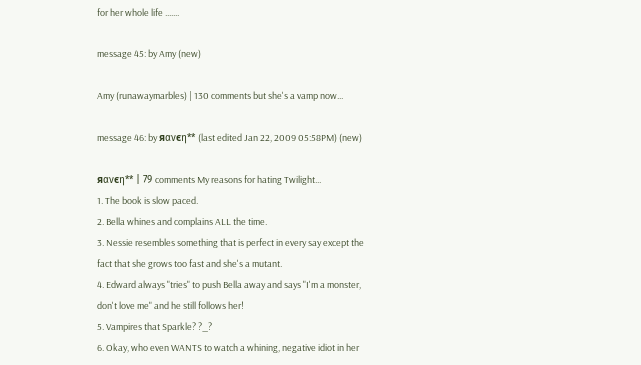for her whole life .......

message 45: by Amy (new)

Amy (runawaymarbles) | 130 comments but she's a vamp now...

message 46: by яανєη** (last edited Jan 22, 2009 05:58PM) (new)

яανєη** | 79 comments My reasons for hating Twilight...
1. The book is slow paced.
2. Bella whines and complains ALL the time.
3. Nessie resembles something that is perfect in every say except the fact that she grows too fast and she's a mutant.
4. Edward always "tries" to push Bella away and says "I'm a monster, don't love me" and he still follows her!
5. Vampires that Sparkle? ?_?
6. Okay, who even WANTS to watch a whining, negative idiot in her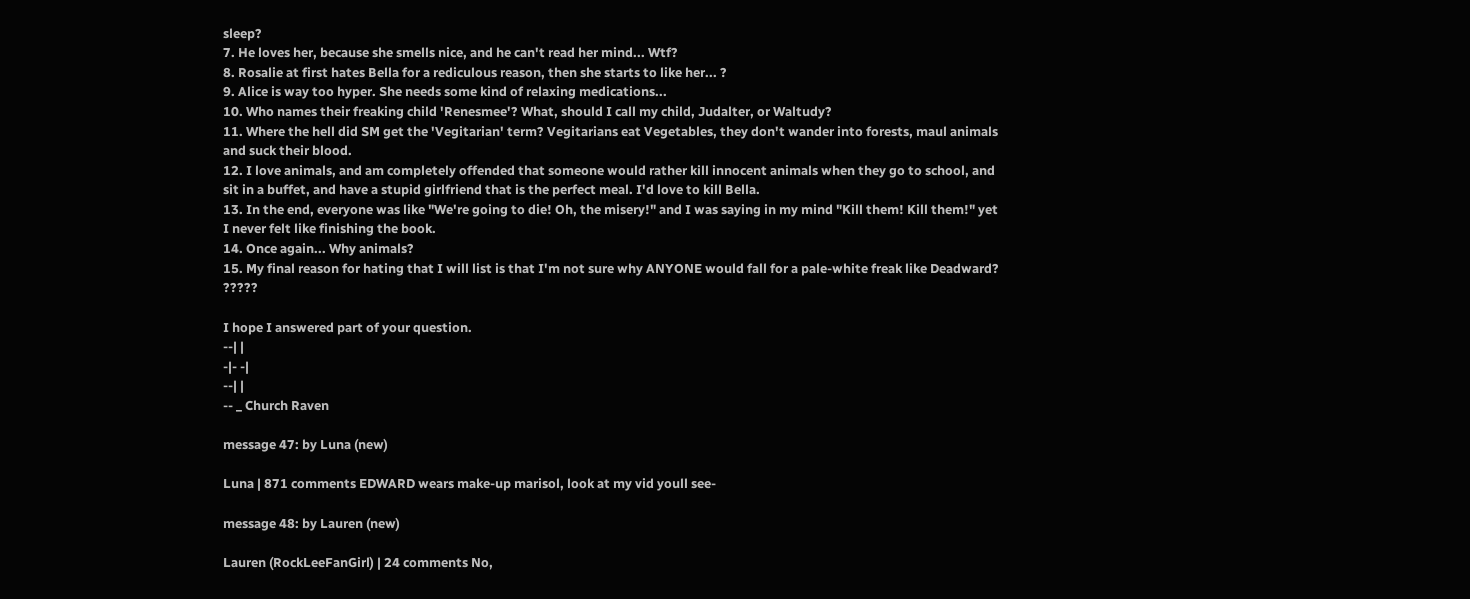sleep?
7. He loves her, because she smells nice, and he can't read her mind... Wtf?
8. Rosalie at first hates Bella for a rediculous reason, then she starts to like her... ?
9. Alice is way too hyper. She needs some kind of relaxing medications...
10. Who names their freaking child 'Renesmee'? What, should I call my child, Judalter, or Waltudy?
11. Where the hell did SM get the 'Vegitarian' term? Vegitarians eat Vegetables, they don't wander into forests, maul animals and suck their blood.
12. I love animals, and am completely offended that someone would rather kill innocent animals when they go to school, and sit in a buffet, and have a stupid girlfriend that is the perfect meal. I'd love to kill Bella.
13. In the end, everyone was like "We're going to die! Oh, the misery!" and I was saying in my mind "Kill them! Kill them!" yet I never felt like finishing the book.
14. Once again... Why animals?
15. My final reason for hating that I will list is that I'm not sure why ANYONE would fall for a pale-white freak like Deadward? ?????

I hope I answered part of your question.
--| |
-|- -|
--| |
-- _ Church Raven

message 47: by Luna (new)

Luna | 871 comments EDWARD wears make-up marisol, look at my vid youll see-

message 48: by Lauren (new)

Lauren (RockLeeFanGirl) | 24 comments No,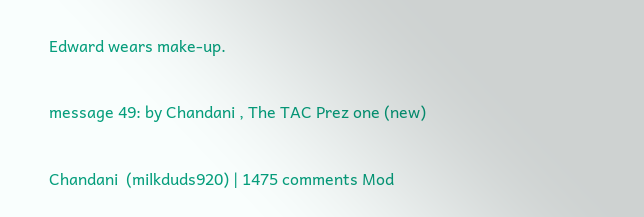Edward wears make-up.

message 49: by Chandani , The TAC Prez one (new)

Chandani  (milkduds920) | 1475 comments Mod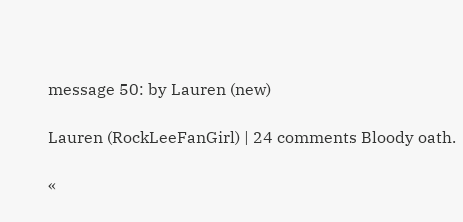message 50: by Lauren (new)

Lauren (RockLeeFanGirl) | 24 comments Bloody oath.

«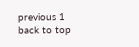previous 1
back to top